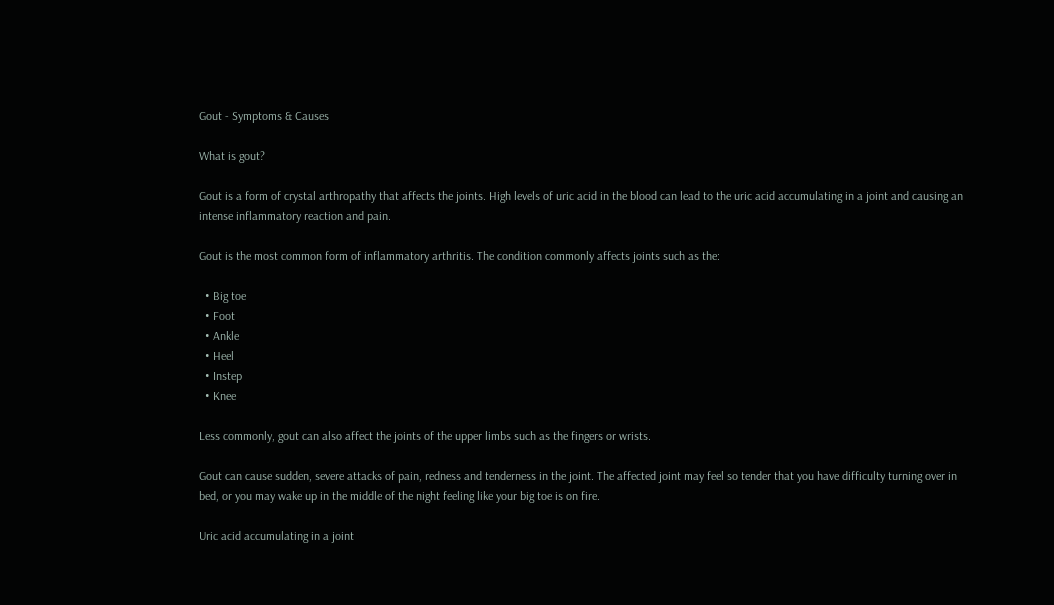Gout - Symptoms & Causes

What is gout?

Gout is a form of crystal arthropathy that affects the joints. High levels of uric acid in the blood can lead to the uric acid accumulating in a joint and causing an intense inflammatory reaction and pain.

Gout is the most common form of inflammatory arthritis. The condition commonly affects joints such as the:

  • Big toe
  • Foot
  • Ankle
  • Heel
  • Instep
  • Knee

Less commonly, gout can also affect the joints of the upper limbs such as the fingers or wrists.

Gout can cause sudden, severe attacks of pain, redness and tenderness in the joint. The affected joint may feel so tender that you have difficulty turning over in bed, or you may wake up in the middle of the night feeling like your big toe is on fire.

Uric acid accumulating in a joint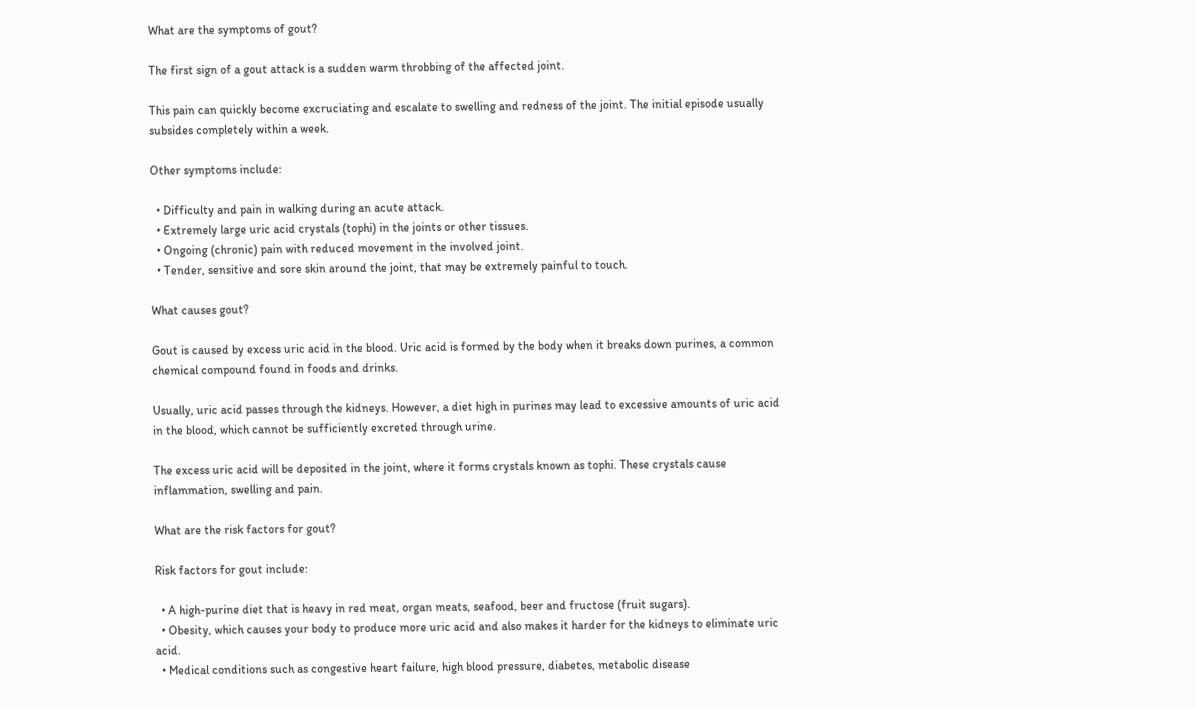What are the symptoms of gout?

The first sign of a gout attack is a sudden warm throbbing of the affected joint.

This pain can quickly become excruciating and escalate to swelling and redness of the joint. The initial episode usually subsides completely within a week.

Other symptoms include:

  • Difficulty and pain in walking during an acute attack.
  • Extremely large uric acid crystals (tophi) in the joints or other tissues.
  • Ongoing (chronic) pain with reduced movement in the involved joint.
  • Tender, sensitive and sore skin around the joint, that may be extremely painful to touch.

What causes gout?

Gout is caused by excess uric acid in the blood. Uric acid is formed by the body when it breaks down purines, a common chemical compound found in foods and drinks.

Usually, uric acid passes through the kidneys. However, a diet high in purines may lead to excessive amounts of uric acid in the blood, which cannot be sufficiently excreted through urine.

The excess uric acid will be deposited in the joint, where it forms crystals known as tophi. These crystals cause inflammation, swelling and pain.

What are the risk factors for gout?

Risk factors for gout include:

  • A high-purine diet that is heavy in red meat, organ meats, seafood, beer and fructose (fruit sugars).
  • Obesity, which causes your body to produce more uric acid and also makes it harder for the kidneys to eliminate uric acid.
  • Medical conditions such as congestive heart failure, high blood pressure, diabetes, metabolic disease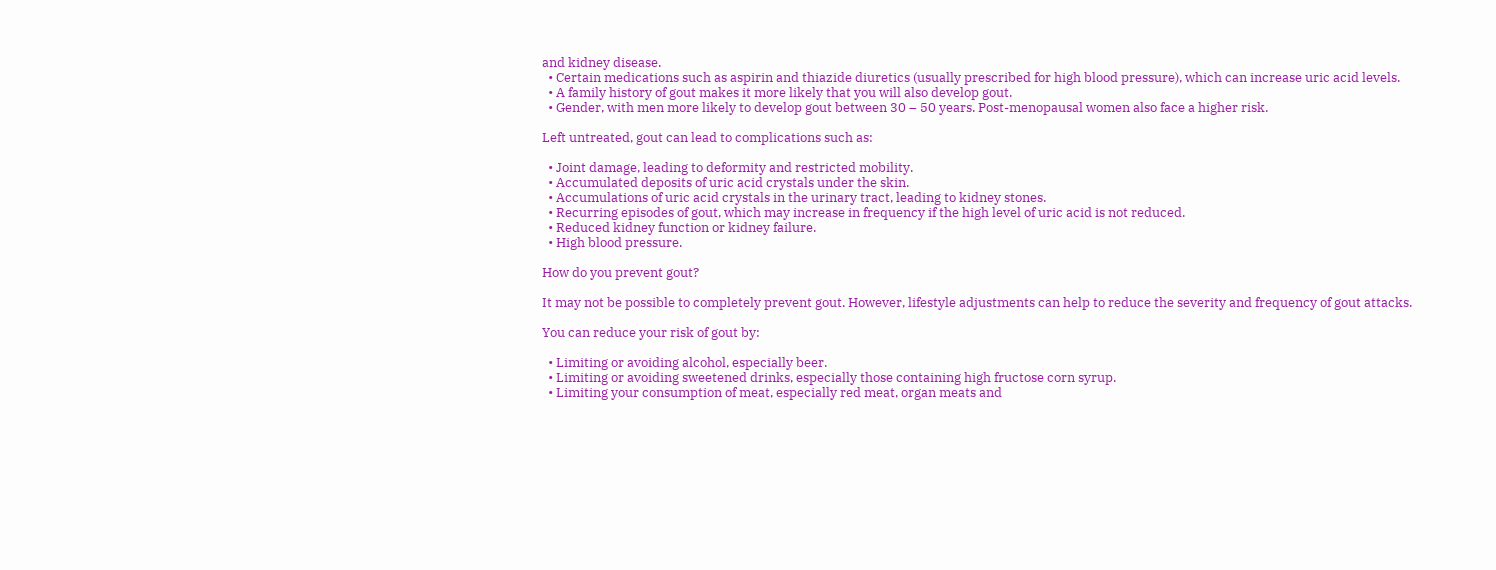and kidney disease.
  • Certain medications such as aspirin and thiazide diuretics (usually prescribed for high blood pressure), which can increase uric acid levels.
  • A family history of gout makes it more likely that you will also develop gout.
  • Gender, with men more likely to develop gout between 30 – 50 years. Post-menopausal women also face a higher risk.

Left untreated, gout can lead to complications such as:

  • Joint damage, leading to deformity and restricted mobility.
  • Accumulated deposits of uric acid crystals under the skin.
  • Accumulations of uric acid crystals in the urinary tract, leading to kidney stones.
  • Recurring episodes of gout, which may increase in frequency if the high level of uric acid is not reduced.
  • Reduced kidney function or kidney failure.
  • High blood pressure.

How do you prevent gout?

It may not be possible to completely prevent gout. However, lifestyle adjustments can help to reduce the severity and frequency of gout attacks.

You can reduce your risk of gout by:

  • Limiting or avoiding alcohol, especially beer.
  • Limiting or avoiding sweetened drinks, especially those containing high fructose corn syrup.
  • Limiting your consumption of meat, especially red meat, organ meats and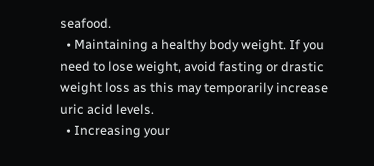seafood.
  • Maintaining a healthy body weight. If you need to lose weight, avoid fasting or drastic weight loss as this may temporarily increase uric acid levels.
  • Increasing your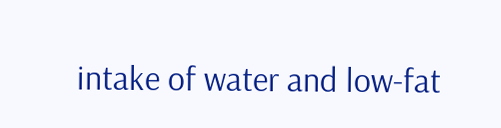intake of water and low-fat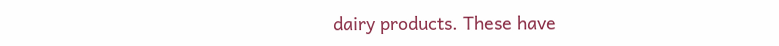dairy products. These have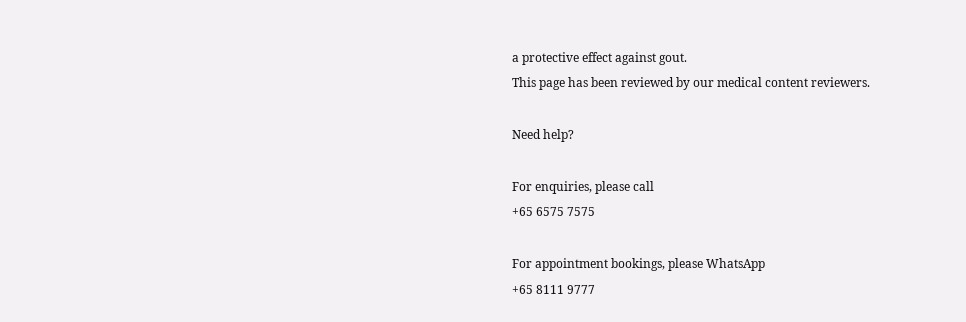a protective effect against gout.
This page has been reviewed by our medical content reviewers.

Need help?

For enquiries, please call
+65 6575 7575

For appointment bookings, please WhatsApp
+65 8111 9777